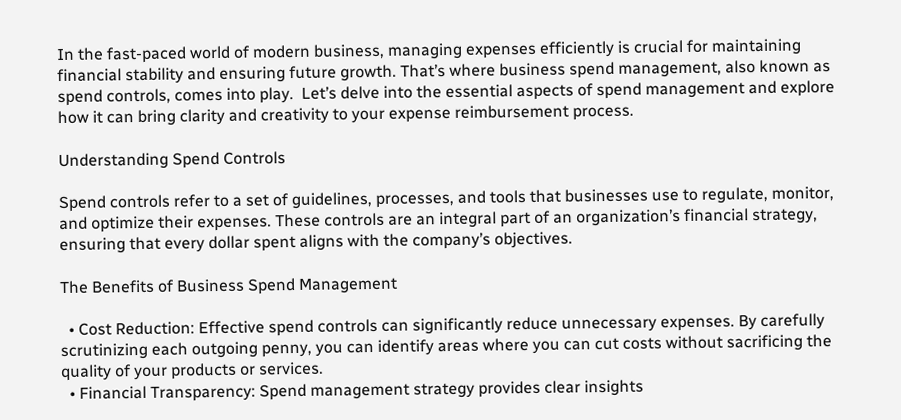In the fast-paced world of modern business, managing expenses efficiently is crucial for maintaining financial stability and ensuring future growth. That’s where business spend management, also known as spend controls, comes into play.  Let’s delve into the essential aspects of spend management and explore how it can bring clarity and creativity to your expense reimbursement process.

Understanding Spend Controls

Spend controls refer to a set of guidelines, processes, and tools that businesses use to regulate, monitor, and optimize their expenses. These controls are an integral part of an organization’s financial strategy, ensuring that every dollar spent aligns with the company’s objectives.

The Benefits of Business Spend Management

  • Cost Reduction: Effective spend controls can significantly reduce unnecessary expenses. By carefully scrutinizing each outgoing penny, you can identify areas where you can cut costs without sacrificing the quality of your products or services.
  • Financial Transparency: Spend management strategy provides clear insights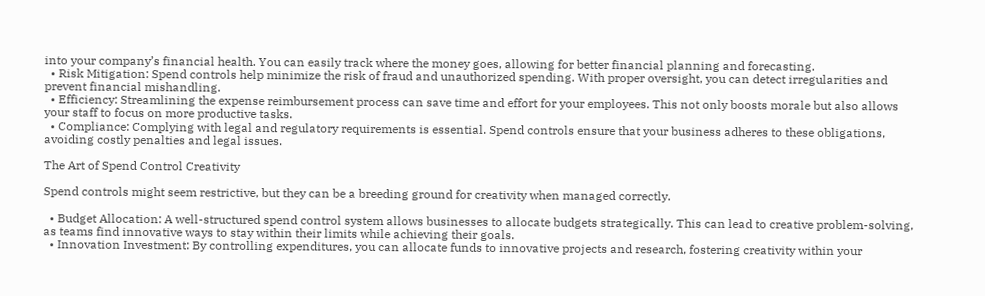into your company’s financial health. You can easily track where the money goes, allowing for better financial planning and forecasting.
  • Risk Mitigation: Spend controls help minimize the risk of fraud and unauthorized spending. With proper oversight, you can detect irregularities and prevent financial mishandling.
  • Efficiency: Streamlining the expense reimbursement process can save time and effort for your employees. This not only boosts morale but also allows your staff to focus on more productive tasks.
  • Compliance: Complying with legal and regulatory requirements is essential. Spend controls ensure that your business adheres to these obligations, avoiding costly penalties and legal issues.

The Art of Spend Control Creativity

Spend controls might seem restrictive, but they can be a breeding ground for creativity when managed correctly.

  • Budget Allocation: A well-structured spend control system allows businesses to allocate budgets strategically. This can lead to creative problem-solving, as teams find innovative ways to stay within their limits while achieving their goals.
  • Innovation Investment: By controlling expenditures, you can allocate funds to innovative projects and research, fostering creativity within your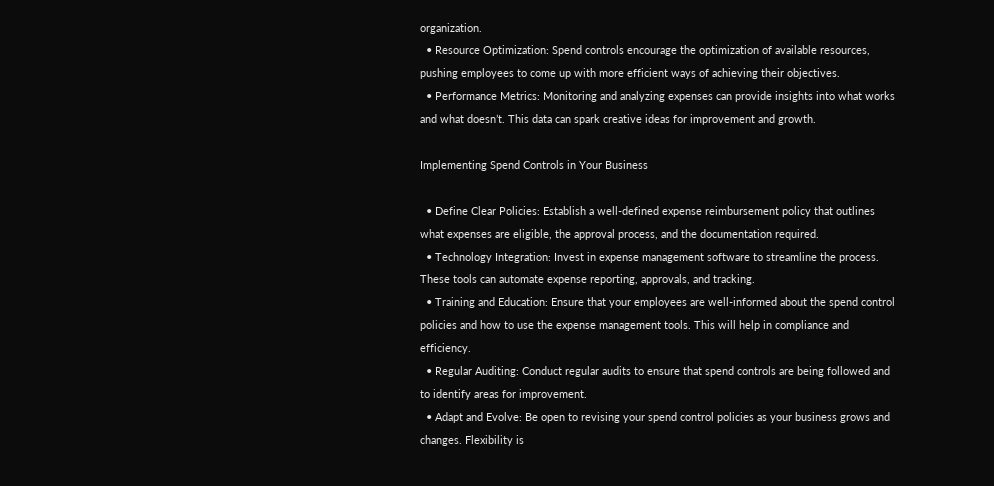organization.
  • Resource Optimization: Spend controls encourage the optimization of available resources, pushing employees to come up with more efficient ways of achieving their objectives.
  • Performance Metrics: Monitoring and analyzing expenses can provide insights into what works and what doesn’t. This data can spark creative ideas for improvement and growth.

Implementing Spend Controls in Your Business

  • Define Clear Policies: Establish a well-defined expense reimbursement policy that outlines what expenses are eligible, the approval process, and the documentation required.
  • Technology Integration: Invest in expense management software to streamline the process. These tools can automate expense reporting, approvals, and tracking.
  • Training and Education: Ensure that your employees are well-informed about the spend control policies and how to use the expense management tools. This will help in compliance and efficiency.
  • Regular Auditing: Conduct regular audits to ensure that spend controls are being followed and to identify areas for improvement.
  • Adapt and Evolve: Be open to revising your spend control policies as your business grows and changes. Flexibility is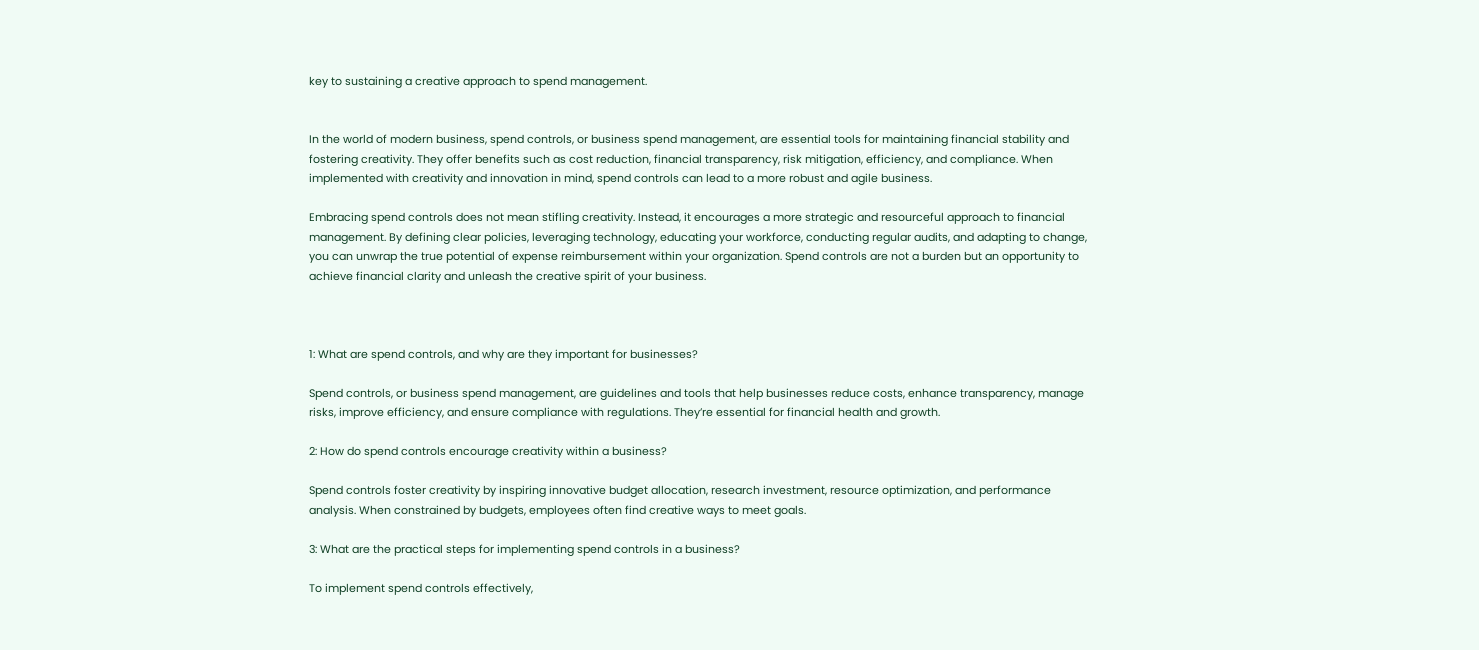key to sustaining a creative approach to spend management.


In the world of modern business, spend controls, or business spend management, are essential tools for maintaining financial stability and fostering creativity. They offer benefits such as cost reduction, financial transparency, risk mitigation, efficiency, and compliance. When implemented with creativity and innovation in mind, spend controls can lead to a more robust and agile business.

Embracing spend controls does not mean stifling creativity. Instead, it encourages a more strategic and resourceful approach to financial management. By defining clear policies, leveraging technology, educating your workforce, conducting regular audits, and adapting to change, you can unwrap the true potential of expense reimbursement within your organization. Spend controls are not a burden but an opportunity to achieve financial clarity and unleash the creative spirit of your business.



1: What are spend controls, and why are they important for businesses?

Spend controls, or business spend management, are guidelines and tools that help businesses reduce costs, enhance transparency, manage risks, improve efficiency, and ensure compliance with regulations. They’re essential for financial health and growth.

2: How do spend controls encourage creativity within a business?

Spend controls foster creativity by inspiring innovative budget allocation, research investment, resource optimization, and performance analysis. When constrained by budgets, employees often find creative ways to meet goals.

3: What are the practical steps for implementing spend controls in a business?

To implement spend controls effectively,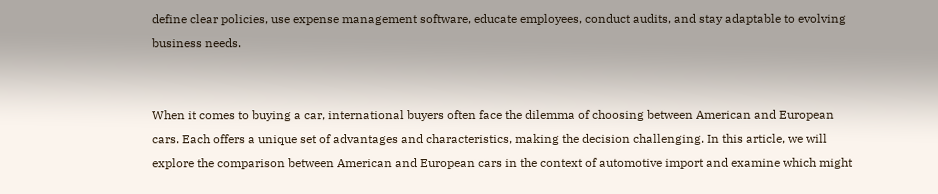define clear policies, use expense management software, educate employees, conduct audits, and stay adaptable to evolving business needs.


When it comes to buying a car, international buyers often face the dilemma of choosing between American and European cars. Each offers a unique set of advantages and characteristics, making the decision challenging. In this article, we will explore the comparison between American and European cars in the context of automotive import and examine which might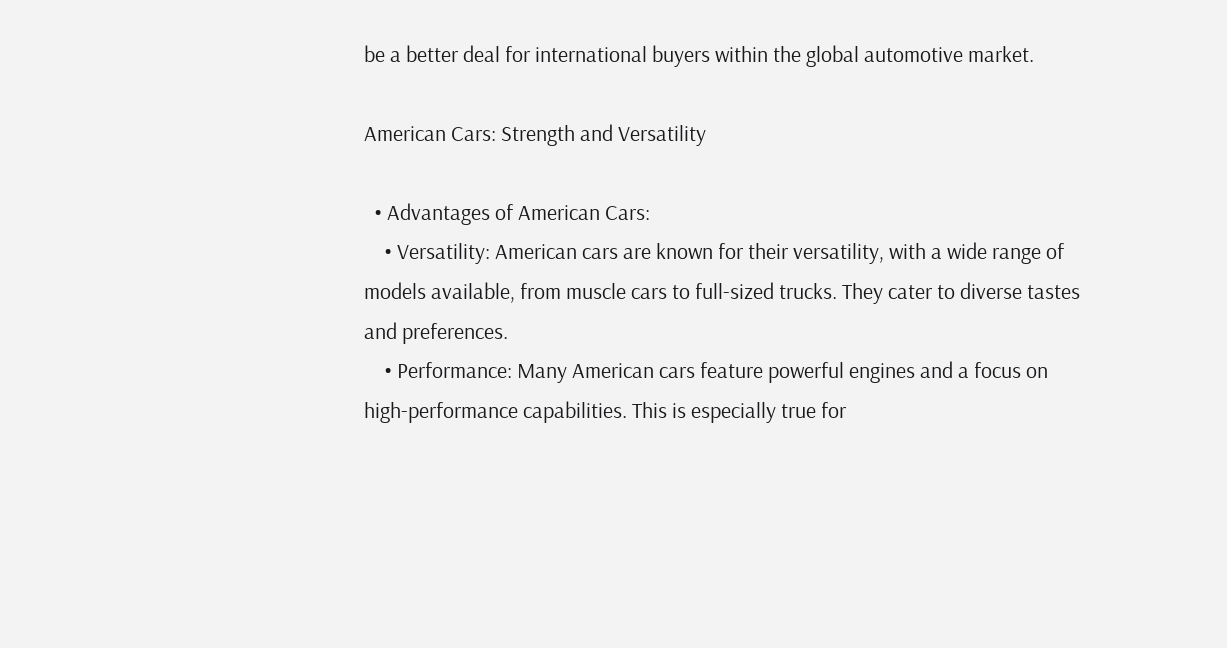be a better deal for international buyers within the global automotive market.

American Cars: Strength and Versatility

  • Advantages of American Cars:
    • Versatility: American cars are known for their versatility, with a wide range of models available, from muscle cars to full-sized trucks. They cater to diverse tastes and preferences.
    • Performance: Many American cars feature powerful engines and a focus on high-performance capabilities. This is especially true for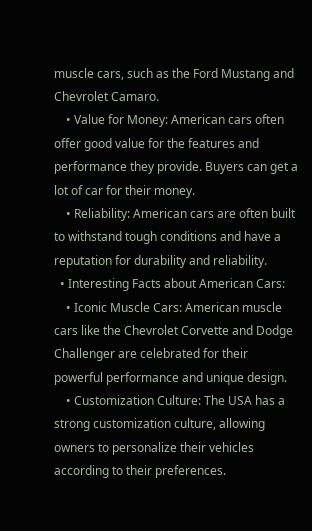muscle cars, such as the Ford Mustang and Chevrolet Camaro.
    • Value for Money: American cars often offer good value for the features and performance they provide. Buyers can get a lot of car for their money.
    • Reliability: American cars are often built to withstand tough conditions and have a reputation for durability and reliability.
  • Interesting Facts about American Cars:
    • Iconic Muscle Cars: American muscle cars like the Chevrolet Corvette and Dodge Challenger are celebrated for their powerful performance and unique design.
    • Customization Culture: The USA has a strong customization culture, allowing owners to personalize their vehicles according to their preferences.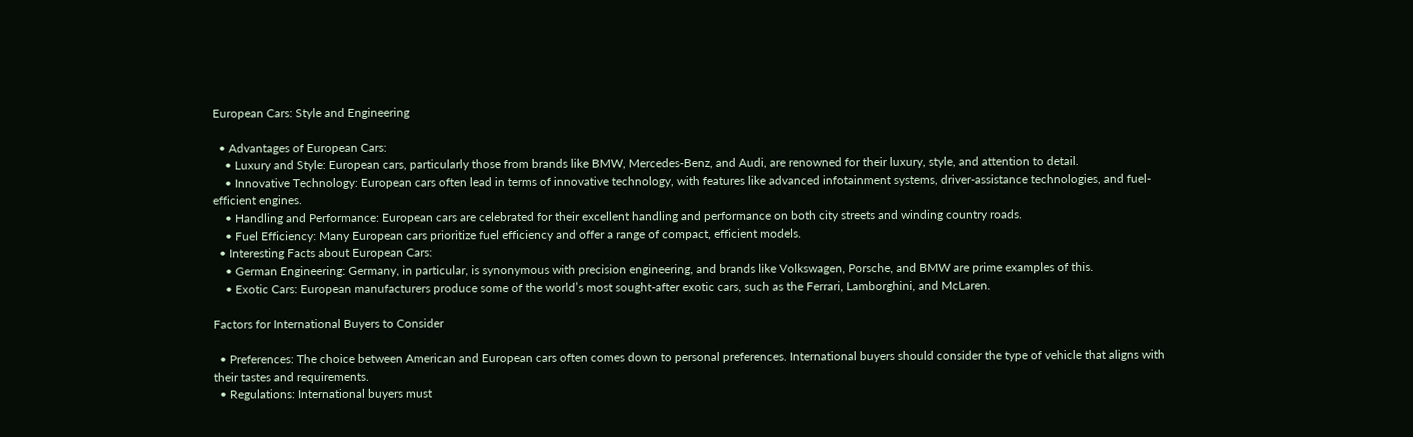European Cars: Style and Engineering

  • Advantages of European Cars:
    • Luxury and Style: European cars, particularly those from brands like BMW, Mercedes-Benz, and Audi, are renowned for their luxury, style, and attention to detail.
    • Innovative Technology: European cars often lead in terms of innovative technology, with features like advanced infotainment systems, driver-assistance technologies, and fuel-efficient engines.
    • Handling and Performance: European cars are celebrated for their excellent handling and performance on both city streets and winding country roads.
    • Fuel Efficiency: Many European cars prioritize fuel efficiency and offer a range of compact, efficient models.
  • Interesting Facts about European Cars:
    • German Engineering: Germany, in particular, is synonymous with precision engineering, and brands like Volkswagen, Porsche, and BMW are prime examples of this.
    • Exotic Cars: European manufacturers produce some of the world’s most sought-after exotic cars, such as the Ferrari, Lamborghini, and McLaren.

Factors for International Buyers to Consider

  • Preferences: The choice between American and European cars often comes down to personal preferences. International buyers should consider the type of vehicle that aligns with their tastes and requirements.
  • Regulations: International buyers must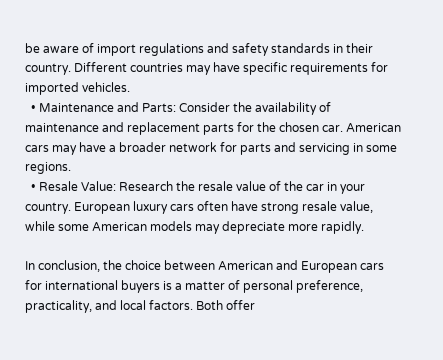be aware of import regulations and safety standards in their country. Different countries may have specific requirements for imported vehicles.
  • Maintenance and Parts: Consider the availability of maintenance and replacement parts for the chosen car. American cars may have a broader network for parts and servicing in some regions.
  • Resale Value: Research the resale value of the car in your country. European luxury cars often have strong resale value, while some American models may depreciate more rapidly.

In conclusion, the choice between American and European cars for international buyers is a matter of personal preference, practicality, and local factors. Both offer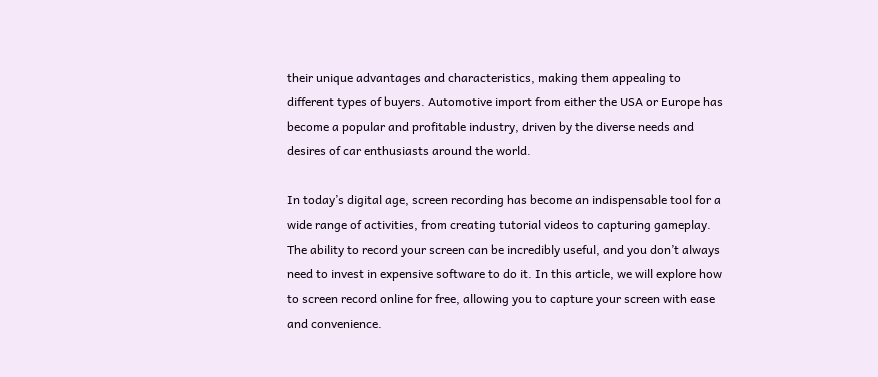their unique advantages and characteristics, making them appealing to different types of buyers. Automotive import from either the USA or Europe has become a popular and profitable industry, driven by the diverse needs and desires of car enthusiasts around the world.

In today’s digital age, screen recording has become an indispensable tool for a wide range of activities, from creating tutorial videos to capturing gameplay. The ability to record your screen can be incredibly useful, and you don’t always need to invest in expensive software to do it. In this article, we will explore how to screen record online for free, allowing you to capture your screen with ease and convenience.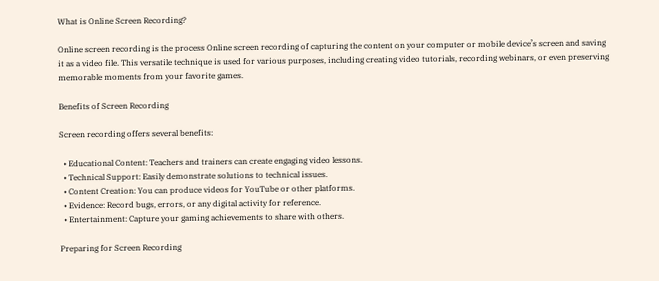What is Online Screen Recording?

Online screen recording is the process Online screen recording of capturing the content on your computer or mobile device’s screen and saving it as a video file. This versatile technique is used for various purposes, including creating video tutorials, recording webinars, or even preserving memorable moments from your favorite games.

Benefits of Screen Recording

Screen recording offers several benefits:

  • Educational Content: Teachers and trainers can create engaging video lessons.
  • Technical Support: Easily demonstrate solutions to technical issues.
  • Content Creation: You can produce videos for YouTube or other platforms.
  • Evidence: Record bugs, errors, or any digital activity for reference.
  • Entertainment: Capture your gaming achievements to share with others.

Preparing for Screen Recording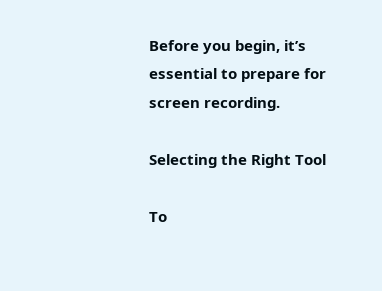Before you begin, it’s essential to prepare for screen recording.

Selecting the Right Tool

To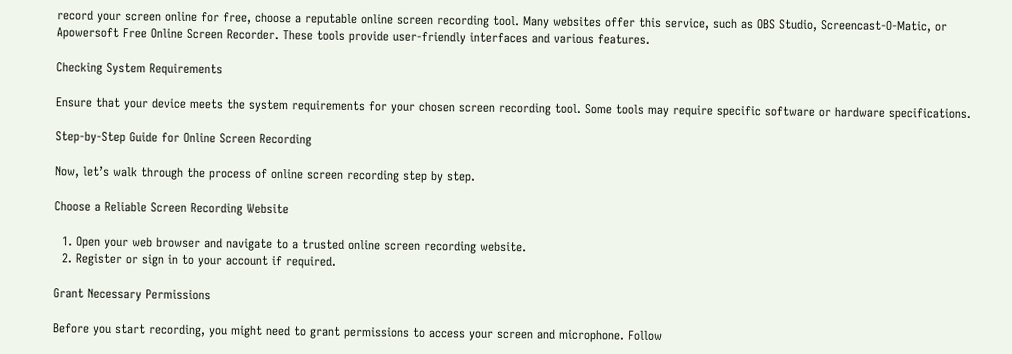record your screen online for free, choose a reputable online screen recording tool. Many websites offer this service, such as OBS Studio, Screencast-O-Matic, or Apowersoft Free Online Screen Recorder. These tools provide user-friendly interfaces and various features.

Checking System Requirements

Ensure that your device meets the system requirements for your chosen screen recording tool. Some tools may require specific software or hardware specifications.

Step-by-Step Guide for Online Screen Recording

Now, let’s walk through the process of online screen recording step by step.

Choose a Reliable Screen Recording Website

  1. Open your web browser and navigate to a trusted online screen recording website.
  2. Register or sign in to your account if required.

Grant Necessary Permissions

Before you start recording, you might need to grant permissions to access your screen and microphone. Follow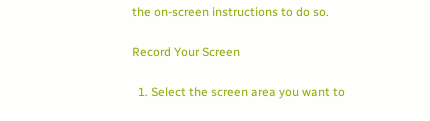the on-screen instructions to do so.

Record Your Screen

  1. Select the screen area you want to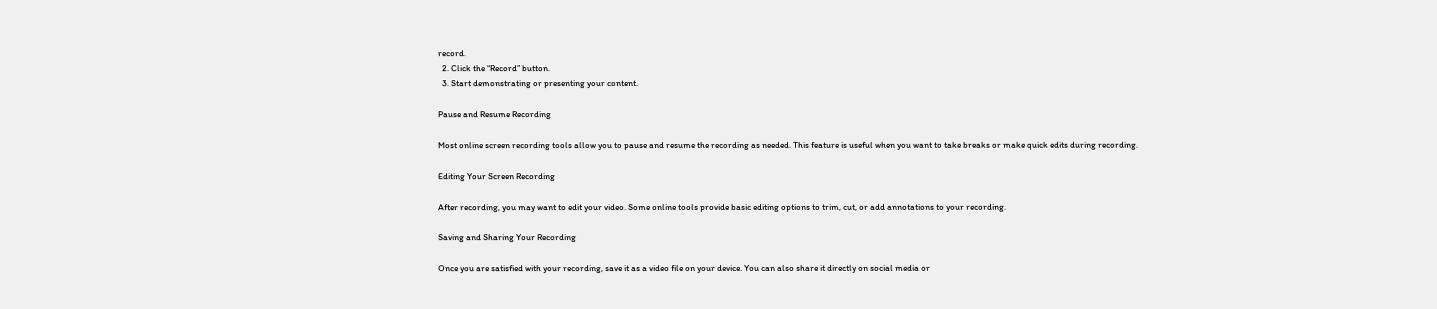record.
  2. Click the “Record” button.
  3. Start demonstrating or presenting your content.

Pause and Resume Recording

Most online screen recording tools allow you to pause and resume the recording as needed. This feature is useful when you want to take breaks or make quick edits during recording.

Editing Your Screen Recording

After recording, you may want to edit your video. Some online tools provide basic editing options to trim, cut, or add annotations to your recording.

Saving and Sharing Your Recording

Once you are satisfied with your recording, save it as a video file on your device. You can also share it directly on social media or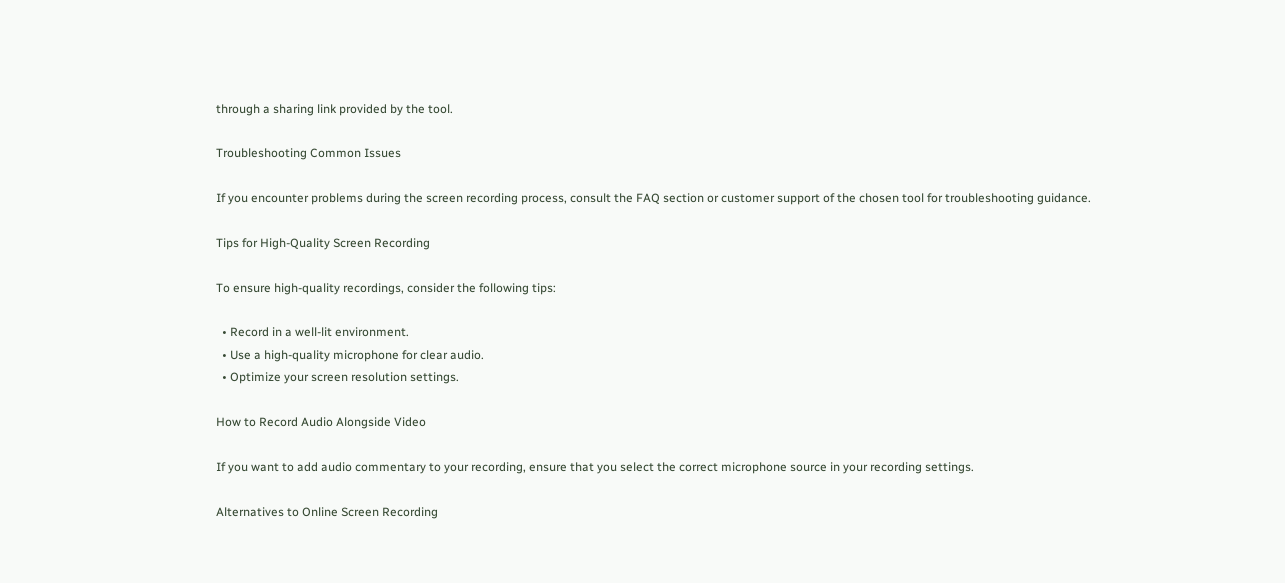through a sharing link provided by the tool.

Troubleshooting Common Issues

If you encounter problems during the screen recording process, consult the FAQ section or customer support of the chosen tool for troubleshooting guidance.

Tips for High-Quality Screen Recording

To ensure high-quality recordings, consider the following tips:

  • Record in a well-lit environment.
  • Use a high-quality microphone for clear audio.
  • Optimize your screen resolution settings.

How to Record Audio Alongside Video

If you want to add audio commentary to your recording, ensure that you select the correct microphone source in your recording settings.

Alternatives to Online Screen Recording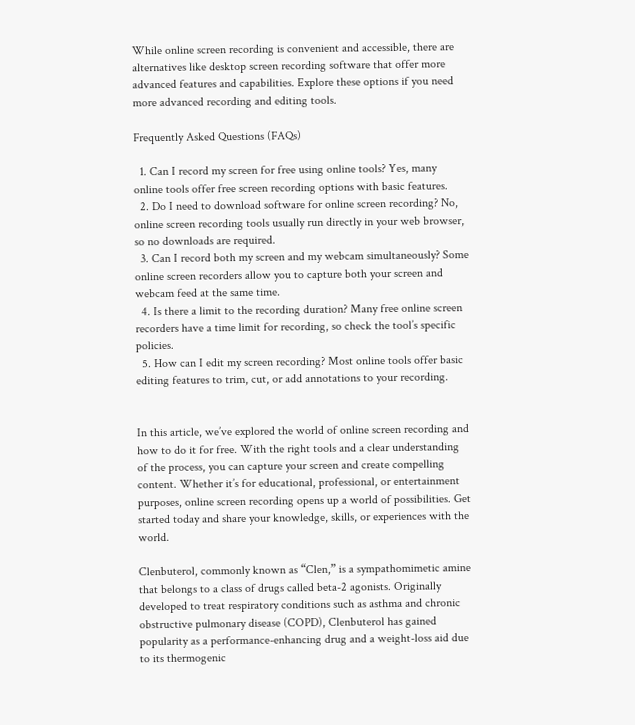While online screen recording is convenient and accessible, there are alternatives like desktop screen recording software that offer more advanced features and capabilities. Explore these options if you need more advanced recording and editing tools.

Frequently Asked Questions (FAQs)

  1. Can I record my screen for free using online tools? Yes, many online tools offer free screen recording options with basic features.
  2. Do I need to download software for online screen recording? No, online screen recording tools usually run directly in your web browser, so no downloads are required.
  3. Can I record both my screen and my webcam simultaneously? Some online screen recorders allow you to capture both your screen and webcam feed at the same time.
  4. Is there a limit to the recording duration? Many free online screen recorders have a time limit for recording, so check the tool’s specific policies.
  5. How can I edit my screen recording? Most online tools offer basic editing features to trim, cut, or add annotations to your recording.


In this article, we’ve explored the world of online screen recording and how to do it for free. With the right tools and a clear understanding of the process, you can capture your screen and create compelling content. Whether it’s for educational, professional, or entertainment purposes, online screen recording opens up a world of possibilities. Get started today and share your knowledge, skills, or experiences with the world.

Clenbuterol, commonly known as “Clen,” is a sympathomimetic amine that belongs to a class of drugs called beta-2 agonists. Originally developed to treat respiratory conditions such as asthma and chronic obstructive pulmonary disease (COPD), Clenbuterol has gained popularity as a performance-enhancing drug and a weight-loss aid due to its thermogenic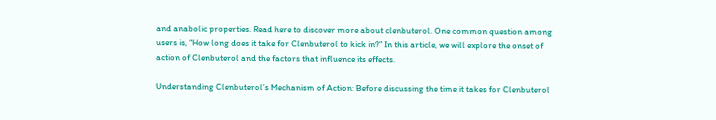and anabolic properties. Read here to discover more about clenbuterol. One common question among users is, “How long does it take for Clenbuterol to kick in?” In this article, we will explore the onset of action of Clenbuterol and the factors that influence its effects.

Understanding Clenbuterol’s Mechanism of Action: Before discussing the time it takes for Clenbuterol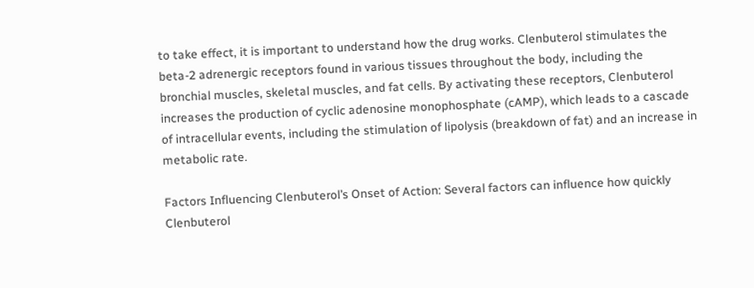to take effect, it is important to understand how the drug works. Clenbuterol stimulates the beta-2 adrenergic receptors found in various tissues throughout the body, including the bronchial muscles, skeletal muscles, and fat cells. By activating these receptors, Clenbuterol increases the production of cyclic adenosine monophosphate (cAMP), which leads to a cascade of intracellular events, including the stimulation of lipolysis (breakdown of fat) and an increase in metabolic rate.

Factors Influencing Clenbuterol’s Onset of Action: Several factors can influence how quickly Clenbuterol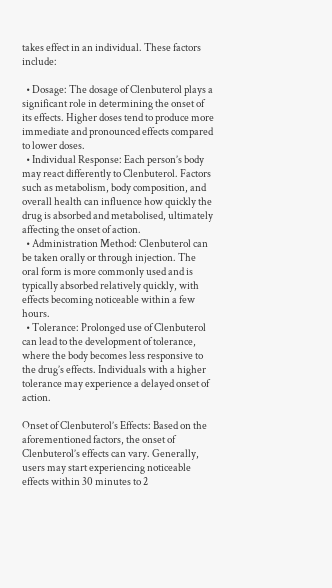takes effect in an individual. These factors include:

  • Dosage: The dosage of Clenbuterol plays a significant role in determining the onset of its effects. Higher doses tend to produce more immediate and pronounced effects compared to lower doses.
  • Individual Response: Each person’s body may react differently to Clenbuterol. Factors such as metabolism, body composition, and overall health can influence how quickly the drug is absorbed and metabolised, ultimately affecting the onset of action.
  • Administration Method: Clenbuterol can be taken orally or through injection. The oral form is more commonly used and is typically absorbed relatively quickly, with effects becoming noticeable within a few hours.
  • Tolerance: Prolonged use of Clenbuterol can lead to the development of tolerance, where the body becomes less responsive to the drug’s effects. Individuals with a higher tolerance may experience a delayed onset of action.

Onset of Clenbuterol’s Effects: Based on the aforementioned factors, the onset of Clenbuterol’s effects can vary. Generally, users may start experiencing noticeable effects within 30 minutes to 2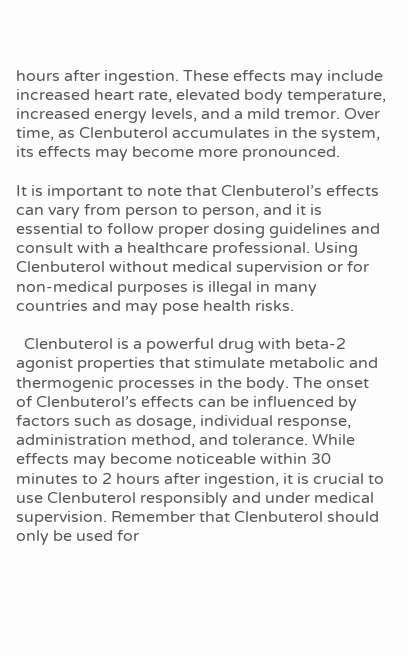hours after ingestion. These effects may include increased heart rate, elevated body temperature, increased energy levels, and a mild tremor. Over time, as Clenbuterol accumulates in the system, its effects may become more pronounced.

It is important to note that Clenbuterol’s effects can vary from person to person, and it is essential to follow proper dosing guidelines and consult with a healthcare professional. Using Clenbuterol without medical supervision or for non-medical purposes is illegal in many countries and may pose health risks.

  Clenbuterol is a powerful drug with beta-2 agonist properties that stimulate metabolic and thermogenic processes in the body. The onset of Clenbuterol’s effects can be influenced by factors such as dosage, individual response, administration method, and tolerance. While effects may become noticeable within 30 minutes to 2 hours after ingestion, it is crucial to use Clenbuterol responsibly and under medical supervision. Remember that Clenbuterol should only be used for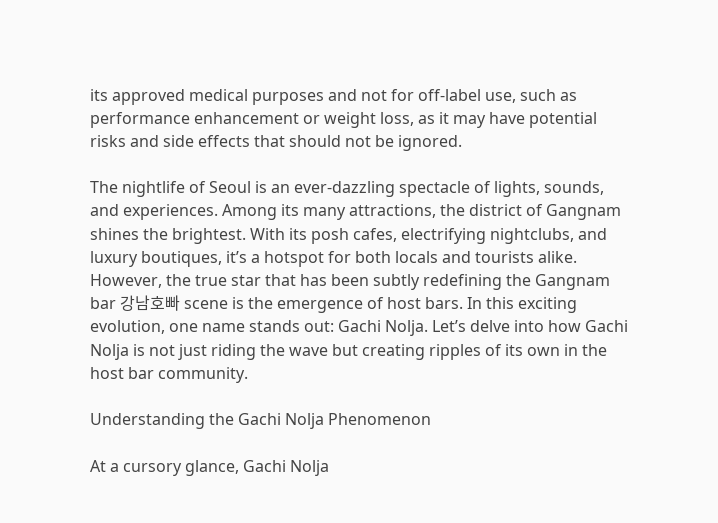its approved medical purposes and not for off-label use, such as performance enhancement or weight loss, as it may have potential risks and side effects that should not be ignored.

The nightlife of Seoul is an ever-dazzling spectacle of lights, sounds, and experiences. Among its many attractions, the district of Gangnam shines the brightest. With its posh cafes, electrifying nightclubs, and luxury boutiques, it’s a hotspot for both locals and tourists alike. However, the true star that has been subtly redefining the Gangnam bar 강남호빠 scene is the emergence of host bars. In this exciting evolution, one name stands out: Gachi Nolja. Let’s delve into how Gachi Nolja is not just riding the wave but creating ripples of its own in the host bar community.

Understanding the Gachi Nolja Phenomenon

At a cursory glance, Gachi Nolja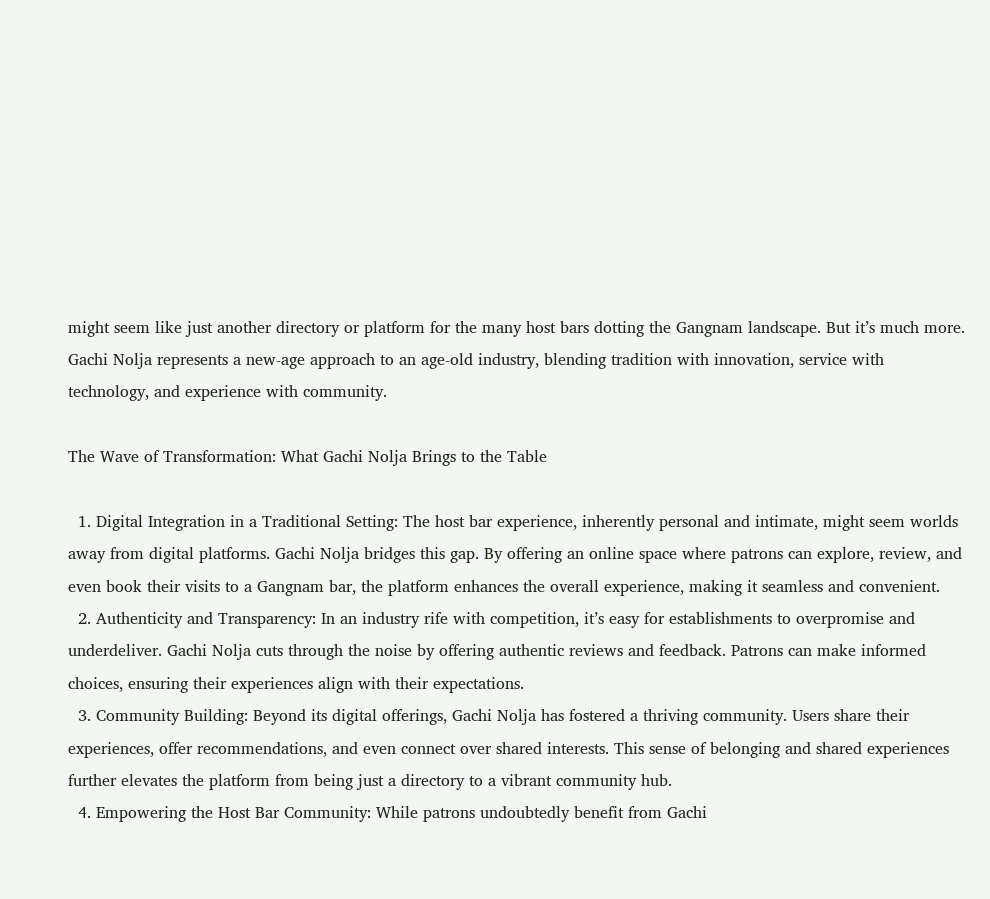might seem like just another directory or platform for the many host bars dotting the Gangnam landscape. But it’s much more. Gachi Nolja represents a new-age approach to an age-old industry, blending tradition with innovation, service with technology, and experience with community.

The Wave of Transformation: What Gachi Nolja Brings to the Table

  1. Digital Integration in a Traditional Setting: The host bar experience, inherently personal and intimate, might seem worlds away from digital platforms. Gachi Nolja bridges this gap. By offering an online space where patrons can explore, review, and even book their visits to a Gangnam bar, the platform enhances the overall experience, making it seamless and convenient.
  2. Authenticity and Transparency: In an industry rife with competition, it’s easy for establishments to overpromise and underdeliver. Gachi Nolja cuts through the noise by offering authentic reviews and feedback. Patrons can make informed choices, ensuring their experiences align with their expectations.
  3. Community Building: Beyond its digital offerings, Gachi Nolja has fostered a thriving community. Users share their experiences, offer recommendations, and even connect over shared interests. This sense of belonging and shared experiences further elevates the platform from being just a directory to a vibrant community hub.
  4. Empowering the Host Bar Community: While patrons undoubtedly benefit from Gachi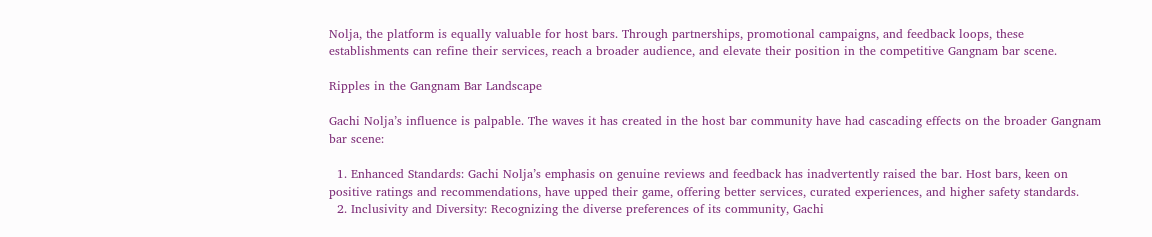Nolja, the platform is equally valuable for host bars. Through partnerships, promotional campaigns, and feedback loops, these establishments can refine their services, reach a broader audience, and elevate their position in the competitive Gangnam bar scene.

Ripples in the Gangnam Bar Landscape

Gachi Nolja’s influence is palpable. The waves it has created in the host bar community have had cascading effects on the broader Gangnam bar scene:

  1. Enhanced Standards: Gachi Nolja’s emphasis on genuine reviews and feedback has inadvertently raised the bar. Host bars, keen on positive ratings and recommendations, have upped their game, offering better services, curated experiences, and higher safety standards.
  2. Inclusivity and Diversity: Recognizing the diverse preferences of its community, Gachi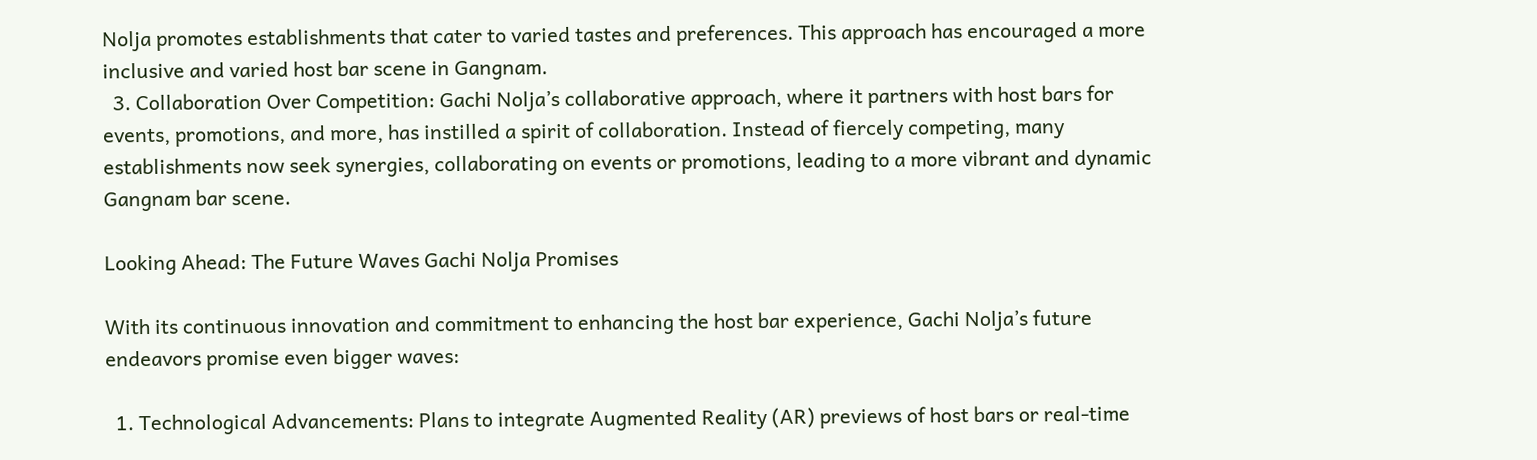Nolja promotes establishments that cater to varied tastes and preferences. This approach has encouraged a more inclusive and varied host bar scene in Gangnam.
  3. Collaboration Over Competition: Gachi Nolja’s collaborative approach, where it partners with host bars for events, promotions, and more, has instilled a spirit of collaboration. Instead of fiercely competing, many establishments now seek synergies, collaborating on events or promotions, leading to a more vibrant and dynamic Gangnam bar scene.

Looking Ahead: The Future Waves Gachi Nolja Promises

With its continuous innovation and commitment to enhancing the host bar experience, Gachi Nolja’s future endeavors promise even bigger waves:

  1. Technological Advancements: Plans to integrate Augmented Reality (AR) previews of host bars or real-time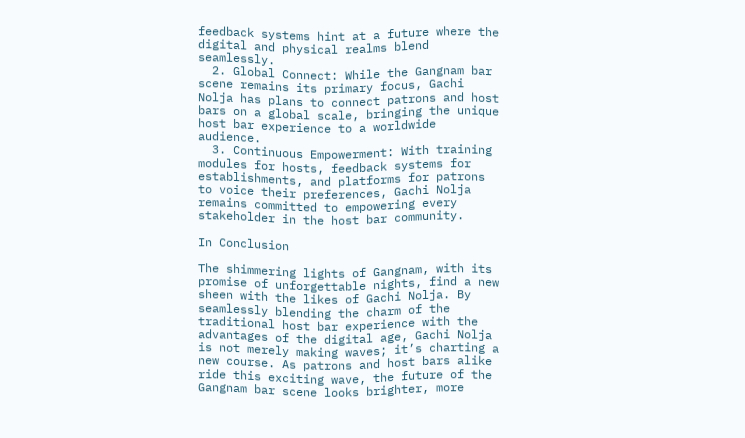feedback systems hint at a future where the digital and physical realms blend seamlessly.
  2. Global Connect: While the Gangnam bar scene remains its primary focus, Gachi Nolja has plans to connect patrons and host bars on a global scale, bringing the unique host bar experience to a worldwide audience.
  3. Continuous Empowerment: With training modules for hosts, feedback systems for establishments, and platforms for patrons to voice their preferences, Gachi Nolja remains committed to empowering every stakeholder in the host bar community.

In Conclusion

The shimmering lights of Gangnam, with its promise of unforgettable nights, find a new sheen with the likes of Gachi Nolja. By seamlessly blending the charm of the traditional host bar experience with the advantages of the digital age, Gachi Nolja is not merely making waves; it’s charting a new course. As patrons and host bars alike ride this exciting wave, the future of the Gangnam bar scene looks brighter, more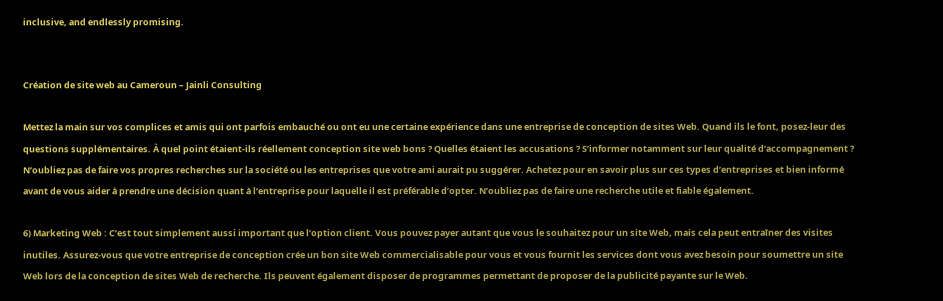inclusive, and endlessly promising.


Création de site web au Cameroun – Jainli Consulting

Mettez la main sur vos complices et amis qui ont parfois embauché ou ont eu une certaine expérience dans une entreprise de conception de sites Web. Quand ils le font, posez-leur des questions supplémentaires. À quel point étaient-ils réellement conception site web bons ? Quelles étaient les accusations ? S’informer notamment sur leur qualité d’accompagnement ? N’oubliez pas de faire vos propres recherches sur la société ou les entreprises que votre ami aurait pu suggérer. Achetez pour en savoir plus sur ces types d’entreprises et bien informé avant de vous aider à prendre une décision quant à l’entreprise pour laquelle il est préférable d’opter. N’oubliez pas de faire une recherche utile et fiable également.

6) Marketing Web : C’est tout simplement aussi important que l’option client. Vous pouvez payer autant que vous le souhaitez pour un site Web, mais cela peut entraîner des visites inutiles. Assurez-vous que votre entreprise de conception crée un bon site Web commercialisable pour vous et vous fournit les services dont vous avez besoin pour soumettre un site Web lors de la conception de sites Web de recherche. Ils peuvent également disposer de programmes permettant de proposer de la publicité payante sur le Web.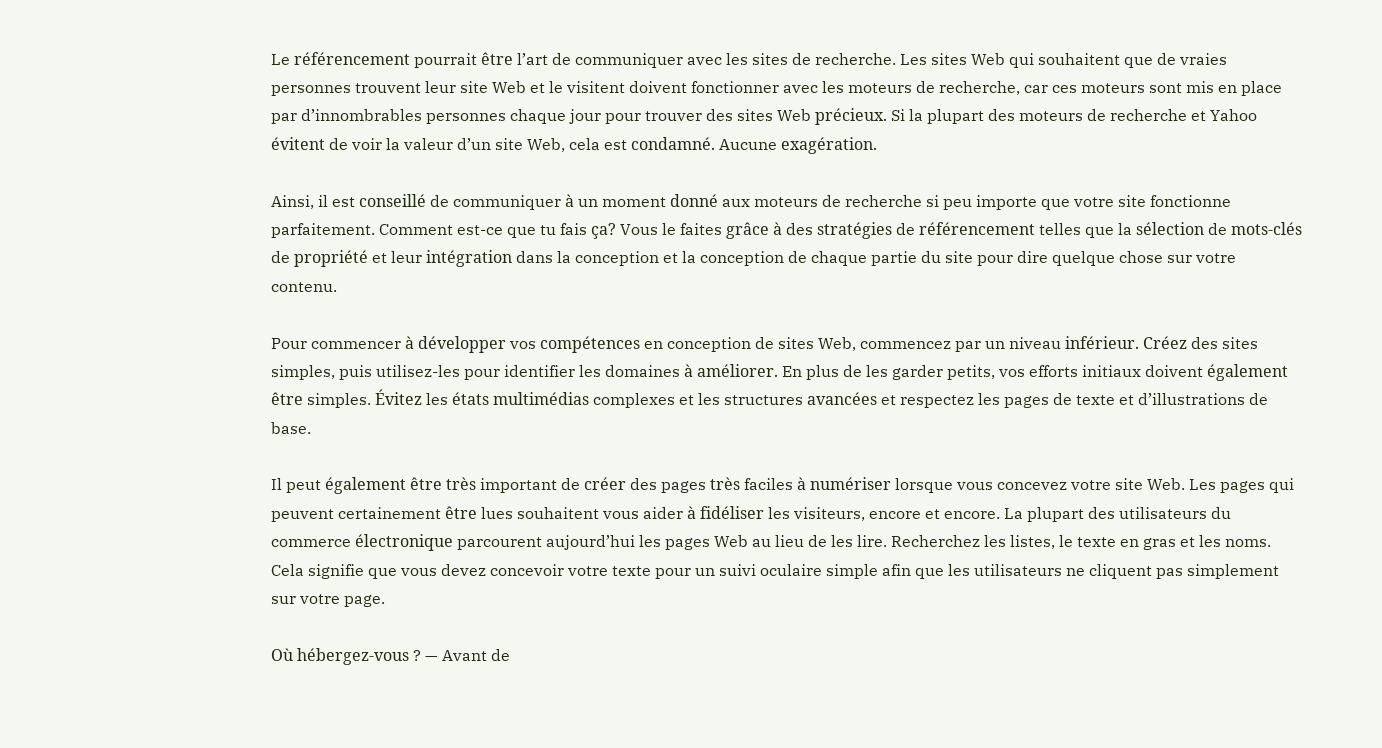Le référencement pourrait être l’art de communiquer avec les sites de recherche. Les sites Web qui souhaitent que de vraies personnes trouvent leur site Web et le visitent doivent fonctionner avec les moteurs de recherche, car ces moteurs sont mis en place par d’innombrables personnes chaque jour pour trouver des sites Web précieux. Si la plupart des moteurs de recherche et Yahoo évitent de voir la valeur d’un site Web, cela est condamné. Aucune exagération.

Ainsi, il est conseillé de communiquer à un moment donné aux moteurs de recherche si peu importe que votre site fonctionne parfaitement. Comment est-ce que tu fais ça? Vous le faites grâce à des stratégies de référencement telles que la sélection de mots-clés de propriété et leur intégration dans la conception et la conception de chaque partie du site pour dire quelque chose sur votre contenu.

Pour commencer à développer vos compétences en conception de sites Web, commencez par un niveau inférieur. Créez des sites simples, puis utilisez-les pour identifier les domaines à améliorer. En plus de les garder petits, vos efforts initiaux doivent également être simples. Évitez les états multimédias complexes et les structures avancées et respectez les pages de texte et d’illustrations de base.

Il peut également être très important de créer des pages très faciles à numériser lorsque vous concevez votre site Web. Les pages qui peuvent certainement être lues souhaitent vous aider à fidéliser les visiteurs, encore et encore. La plupart des utilisateurs du commerce électronique parcourent aujourd’hui les pages Web au lieu de les lire. Recherchez les listes, le texte en gras et les noms. Cela signifie que vous devez concevoir votre texte pour un suivi oculaire simple afin que les utilisateurs ne cliquent pas simplement sur votre page.

Où hébergez-vous ? — Avant de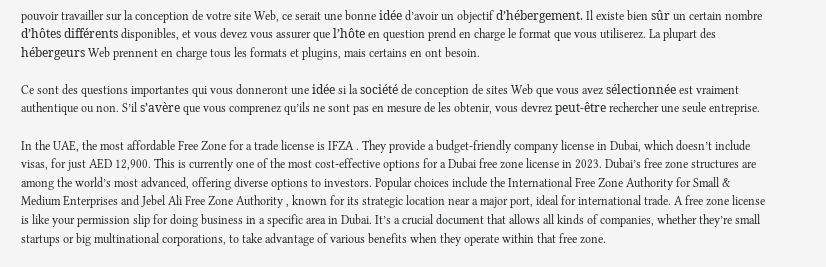pouvoir travailler sur la conception de votre site Web, ce serait une bonne idée d’avoir un objectif d’hébergement. Il existe bien sûr un certain nombre d’hôtes différents disponibles, et vous devez vous assurer que l’hôte en question prend en charge le format que vous utiliserez. La plupart des hébergeurs Web prennent en charge tous les formats et plugins, mais certains en ont besoin.

Ce sont des questions importantes qui vous donneront une idée si la société de conception de sites Web que vous avez sélectionnée est vraiment authentique ou non. S’il s’avère que vous comprenez qu’ils ne sont pas en mesure de les obtenir, vous devrez peut-être rechercher une seule entreprise.

In the UAE, the most affordable Free Zone for a trade license is IFZA . They provide a budget-friendly company license in Dubai, which doesn’t include visas, for just AED 12,900. This is currently one of the most cost-effective options for a Dubai free zone license in 2023. Dubai’s free zone structures are among the world’s most advanced, offering diverse options to investors. Popular choices include the International Free Zone Authority for Small & Medium Enterprises and Jebel Ali Free Zone Authority , known for its strategic location near a major port, ideal for international trade. A free zone license is like your permission slip for doing business in a specific area in Dubai. It’s a crucial document that allows all kinds of companies, whether they’re small startups or big multinational corporations, to take advantage of various benefits when they operate within that free zone.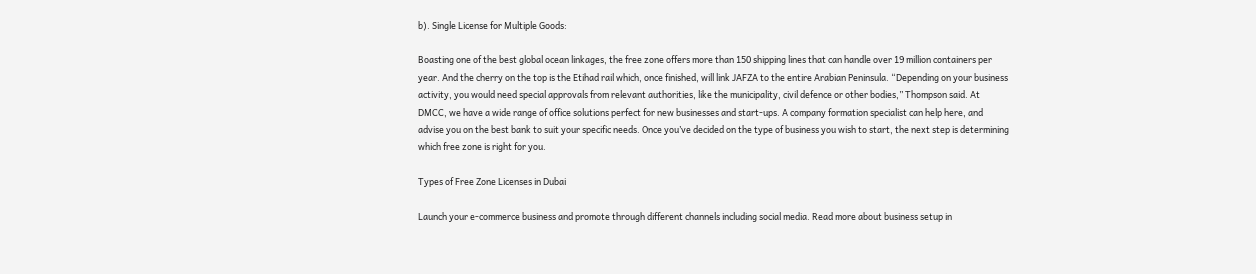b). Single License for Multiple Goods:

Boasting one of the best global ocean linkages, the free zone offers more than 150 shipping lines that can handle over 19 million containers per year. And the cherry on the top is the Etihad rail which, once finished, will link JAFZA to the entire Arabian Peninsula. “Depending on your business activity, you would need special approvals from relevant authorities, like the municipality, civil defence or other bodies,” Thompson said. At DMCC, we have a wide range of office solutions perfect for new businesses and start-ups. A company formation specialist can help here, and advise you on the best bank to suit your specific needs. Once you’ve decided on the type of business you wish to start, the next step is determining which free zone is right for you.

Types of Free Zone Licenses in Dubai

Launch your e-commerce business and promote through different channels including social media. Read more about business setup in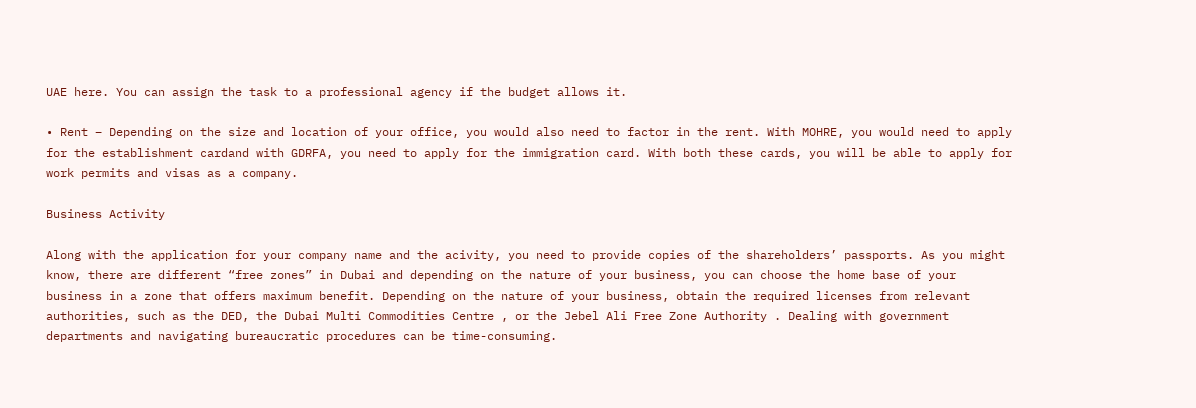UAE here. You can assign the task to a professional agency if the budget allows it.

• Rent – Depending on the size and location of your office, you would also need to factor in the rent. With MOHRE, you would need to apply for the establishment cardand with GDRFA, you need to apply for the immigration card. With both these cards, you will be able to apply for work permits and visas as a company.

Business Activity

Along with the application for your company name and the acivity, you need to provide copies of the shareholders’ passports. As you might know, there are different “free zones” in Dubai and depending on the nature of your business, you can choose the home base of your business in a zone that offers maximum benefit. Depending on the nature of your business, obtain the required licenses from relevant authorities, such as the DED, the Dubai Multi Commodities Centre , or the Jebel Ali Free Zone Authority . Dealing with government departments and navigating bureaucratic procedures can be time-consuming.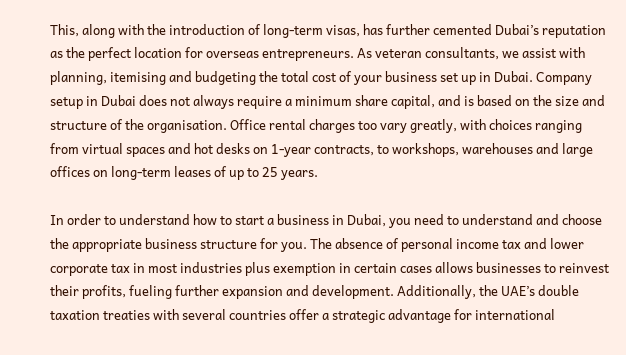This, along with the introduction of long-term visas, has further cemented Dubai’s reputation as the perfect location for overseas entrepreneurs. As veteran consultants, we assist with planning, itemising and budgeting the total cost of your business set up in Dubai. Company setup in Dubai does not always require a minimum share capital, and is based on the size and structure of the organisation. Office rental charges too vary greatly, with choices ranging from virtual spaces and hot desks on 1-year contracts, to workshops, warehouses and large offices on long-term leases of up to 25 years.

In order to understand how to start a business in Dubai, you need to understand and choose the appropriate business structure for you. The absence of personal income tax and lower corporate tax in most industries plus exemption in certain cases allows businesses to reinvest their profits, fueling further expansion and development. Additionally, the UAE’s double taxation treaties with several countries offer a strategic advantage for international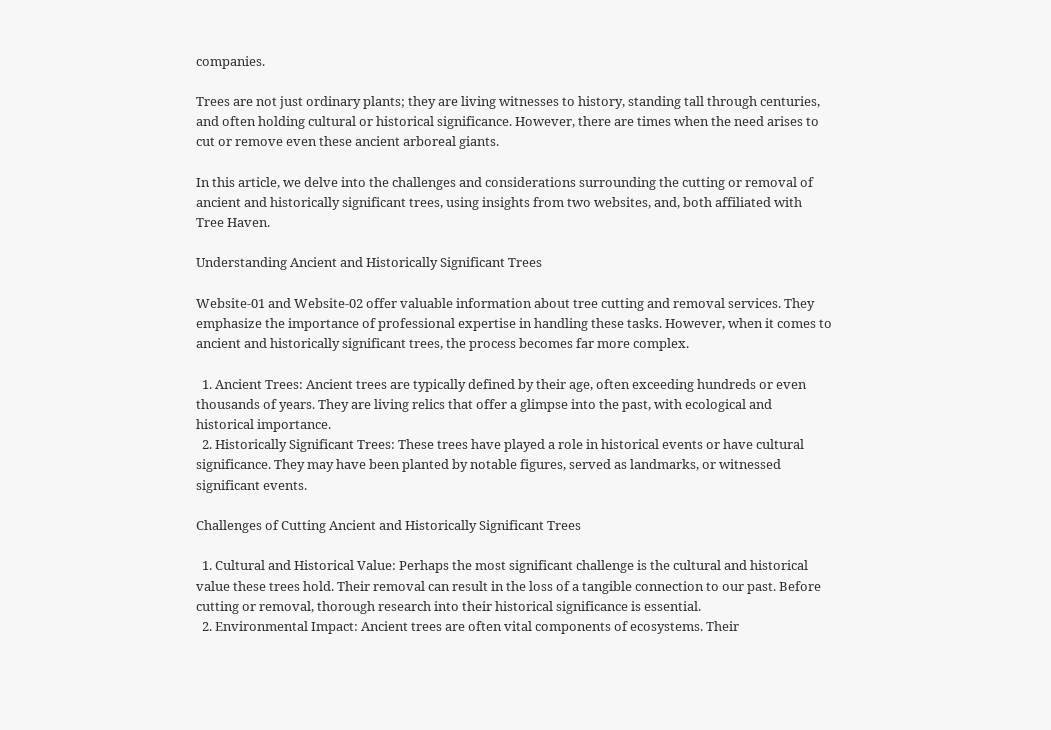companies.

Trees are not just ordinary plants; they are living witnesses to history, standing tall through centuries, and often holding cultural or historical significance. However, there are times when the need arises to cut or remove even these ancient arboreal giants.

In this article, we delve into the challenges and considerations surrounding the cutting or removal of ancient and historically significant trees, using insights from two websites, and, both affiliated with Tree Haven.

Understanding Ancient and Historically Significant Trees

Website-01 and Website-02 offer valuable information about tree cutting and removal services. They emphasize the importance of professional expertise in handling these tasks. However, when it comes to ancient and historically significant trees, the process becomes far more complex.

  1. Ancient Trees: Ancient trees are typically defined by their age, often exceeding hundreds or even thousands of years. They are living relics that offer a glimpse into the past, with ecological and historical importance.
  2. Historically Significant Trees: These trees have played a role in historical events or have cultural significance. They may have been planted by notable figures, served as landmarks, or witnessed significant events.

Challenges of Cutting Ancient and Historically Significant Trees

  1. Cultural and Historical Value: Perhaps the most significant challenge is the cultural and historical value these trees hold. Their removal can result in the loss of a tangible connection to our past. Before cutting or removal, thorough research into their historical significance is essential.
  2. Environmental Impact: Ancient trees are often vital components of ecosystems. Their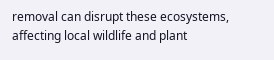removal can disrupt these ecosystems, affecting local wildlife and plant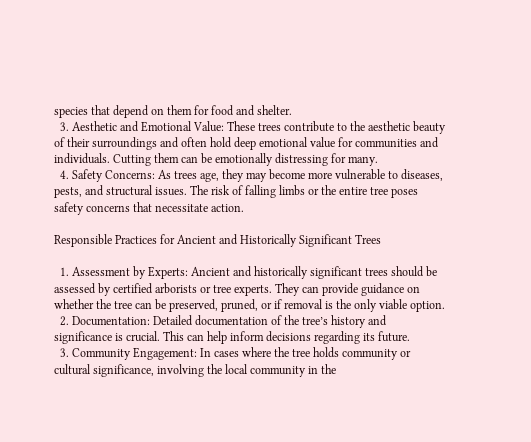species that depend on them for food and shelter.
  3. Aesthetic and Emotional Value: These trees contribute to the aesthetic beauty of their surroundings and often hold deep emotional value for communities and individuals. Cutting them can be emotionally distressing for many.
  4. Safety Concerns: As trees age, they may become more vulnerable to diseases, pests, and structural issues. The risk of falling limbs or the entire tree poses safety concerns that necessitate action.

Responsible Practices for Ancient and Historically Significant Trees

  1. Assessment by Experts: Ancient and historically significant trees should be assessed by certified arborists or tree experts. They can provide guidance on whether the tree can be preserved, pruned, or if removal is the only viable option.
  2. Documentation: Detailed documentation of the tree’s history and significance is crucial. This can help inform decisions regarding its future.
  3. Community Engagement: In cases where the tree holds community or cultural significance, involving the local community in the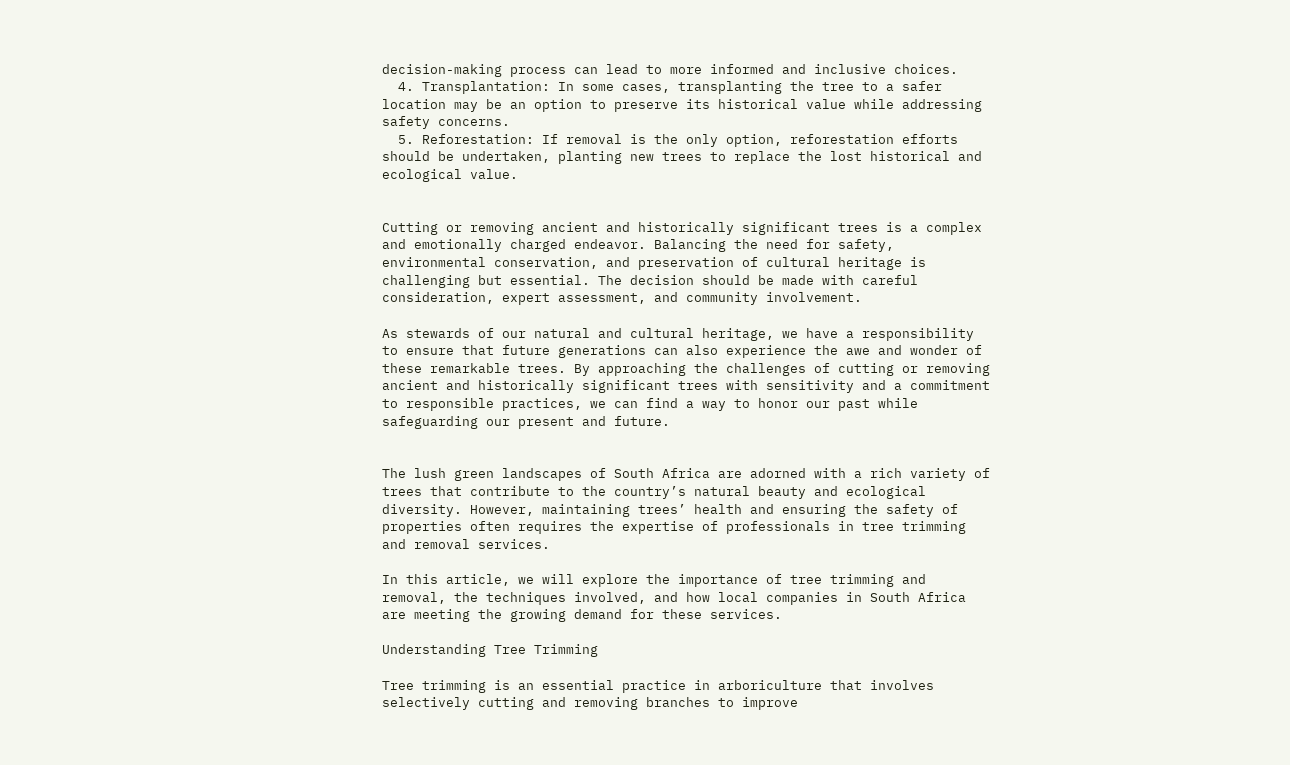decision-making process can lead to more informed and inclusive choices.
  4. Transplantation: In some cases, transplanting the tree to a safer location may be an option to preserve its historical value while addressing safety concerns.
  5. Reforestation: If removal is the only option, reforestation efforts should be undertaken, planting new trees to replace the lost historical and ecological value.


Cutting or removing ancient and historically significant trees is a complex and emotionally charged endeavor. Balancing the need for safety, environmental conservation, and preservation of cultural heritage is challenging but essential. The decision should be made with careful consideration, expert assessment, and community involvement.

As stewards of our natural and cultural heritage, we have a responsibility to ensure that future generations can also experience the awe and wonder of these remarkable trees. By approaching the challenges of cutting or removing ancient and historically significant trees with sensitivity and a commitment to responsible practices, we can find a way to honor our past while safeguarding our present and future.


The lush green landscapes of South Africa are adorned with a rich variety of trees that contribute to the country’s natural beauty and ecological diversity. However, maintaining trees’ health and ensuring the safety of properties often requires the expertise of professionals in tree trimming and removal services.

In this article, we will explore the importance of tree trimming and removal, the techniques involved, and how local companies in South Africa are meeting the growing demand for these services.

Understanding Tree Trimming

Tree trimming is an essential practice in arboriculture that involves selectively cutting and removing branches to improve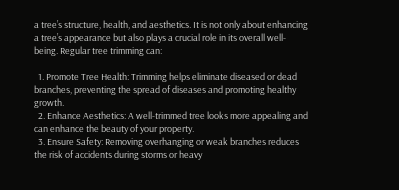a tree’s structure, health, and aesthetics. It is not only about enhancing a tree’s appearance but also plays a crucial role in its overall well-being. Regular tree trimming can:

  1. Promote Tree Health: Trimming helps eliminate diseased or dead branches, preventing the spread of diseases and promoting healthy growth.
  2. Enhance Aesthetics: A well-trimmed tree looks more appealing and can enhance the beauty of your property.
  3. Ensure Safety: Removing overhanging or weak branches reduces the risk of accidents during storms or heavy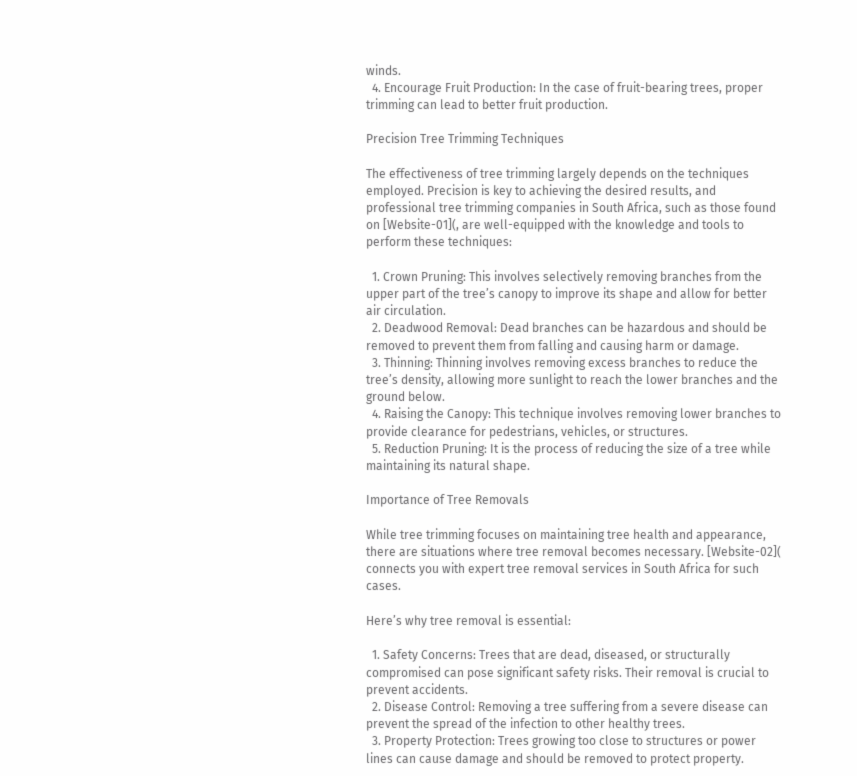winds.
  4. Encourage Fruit Production: In the case of fruit-bearing trees, proper trimming can lead to better fruit production.

Precision Tree Trimming Techniques

The effectiveness of tree trimming largely depends on the techniques employed. Precision is key to achieving the desired results, and professional tree trimming companies in South Africa, such as those found on [Website-01](, are well-equipped with the knowledge and tools to perform these techniques:

  1. Crown Pruning: This involves selectively removing branches from the upper part of the tree’s canopy to improve its shape and allow for better air circulation.
  2. Deadwood Removal: Dead branches can be hazardous and should be removed to prevent them from falling and causing harm or damage.
  3. Thinning: Thinning involves removing excess branches to reduce the tree’s density, allowing more sunlight to reach the lower branches and the ground below.
  4. Raising the Canopy: This technique involves removing lower branches to provide clearance for pedestrians, vehicles, or structures.
  5. Reduction Pruning: It is the process of reducing the size of a tree while maintaining its natural shape.

Importance of Tree Removals

While tree trimming focuses on maintaining tree health and appearance, there are situations where tree removal becomes necessary. [Website-02]( connects you with expert tree removal services in South Africa for such cases.

Here’s why tree removal is essential:

  1. Safety Concerns: Trees that are dead, diseased, or structurally compromised can pose significant safety risks. Their removal is crucial to prevent accidents.
  2. Disease Control: Removing a tree suffering from a severe disease can prevent the spread of the infection to other healthy trees.
  3. Property Protection: Trees growing too close to structures or power lines can cause damage and should be removed to protect property.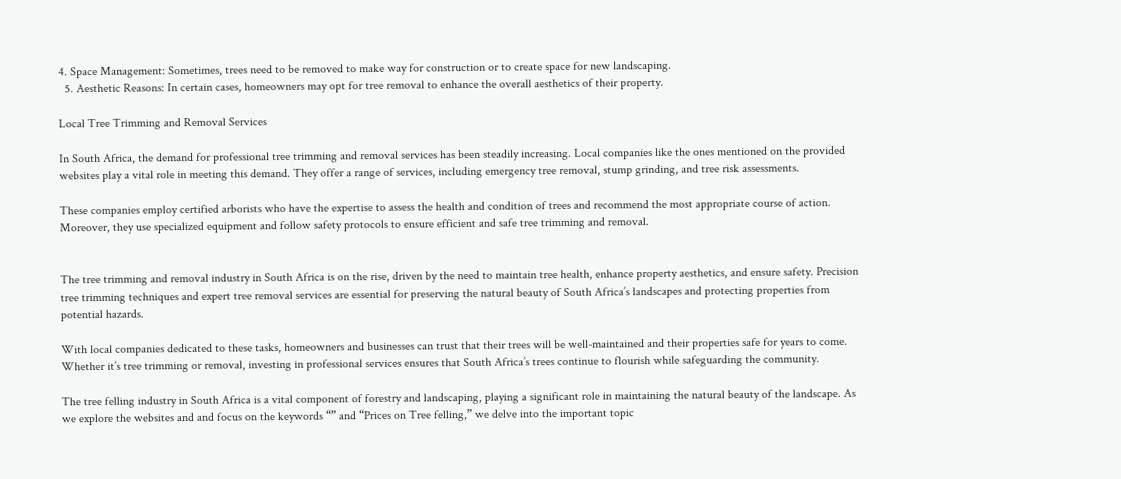4. Space Management: Sometimes, trees need to be removed to make way for construction or to create space for new landscaping.
  5. Aesthetic Reasons: In certain cases, homeowners may opt for tree removal to enhance the overall aesthetics of their property.

Local Tree Trimming and Removal Services

In South Africa, the demand for professional tree trimming and removal services has been steadily increasing. Local companies like the ones mentioned on the provided websites play a vital role in meeting this demand. They offer a range of services, including emergency tree removal, stump grinding, and tree risk assessments.

These companies employ certified arborists who have the expertise to assess the health and condition of trees and recommend the most appropriate course of action. Moreover, they use specialized equipment and follow safety protocols to ensure efficient and safe tree trimming and removal.


The tree trimming and removal industry in South Africa is on the rise, driven by the need to maintain tree health, enhance property aesthetics, and ensure safety. Precision tree trimming techniques and expert tree removal services are essential for preserving the natural beauty of South Africa’s landscapes and protecting properties from potential hazards.

With local companies dedicated to these tasks, homeowners and businesses can trust that their trees will be well-maintained and their properties safe for years to come. Whether it’s tree trimming or removal, investing in professional services ensures that South Africa’s trees continue to flourish while safeguarding the community.

The tree felling industry in South Africa is a vital component of forestry and landscaping, playing a significant role in maintaining the natural beauty of the landscape. As we explore the websites and and focus on the keywords “” and “Prices on Tree felling,” we delve into the important topic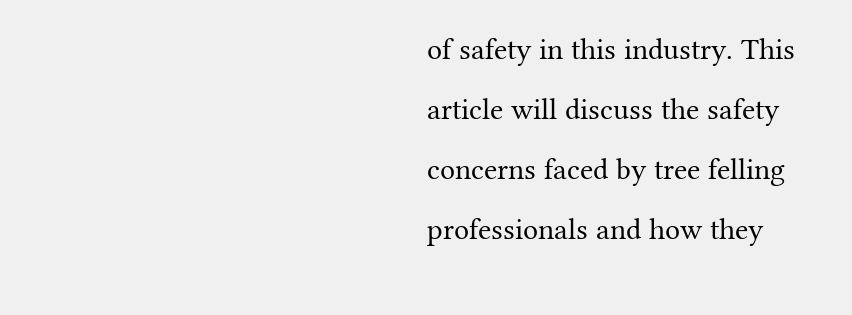of safety in this industry. This article will discuss the safety concerns faced by tree felling professionals and how they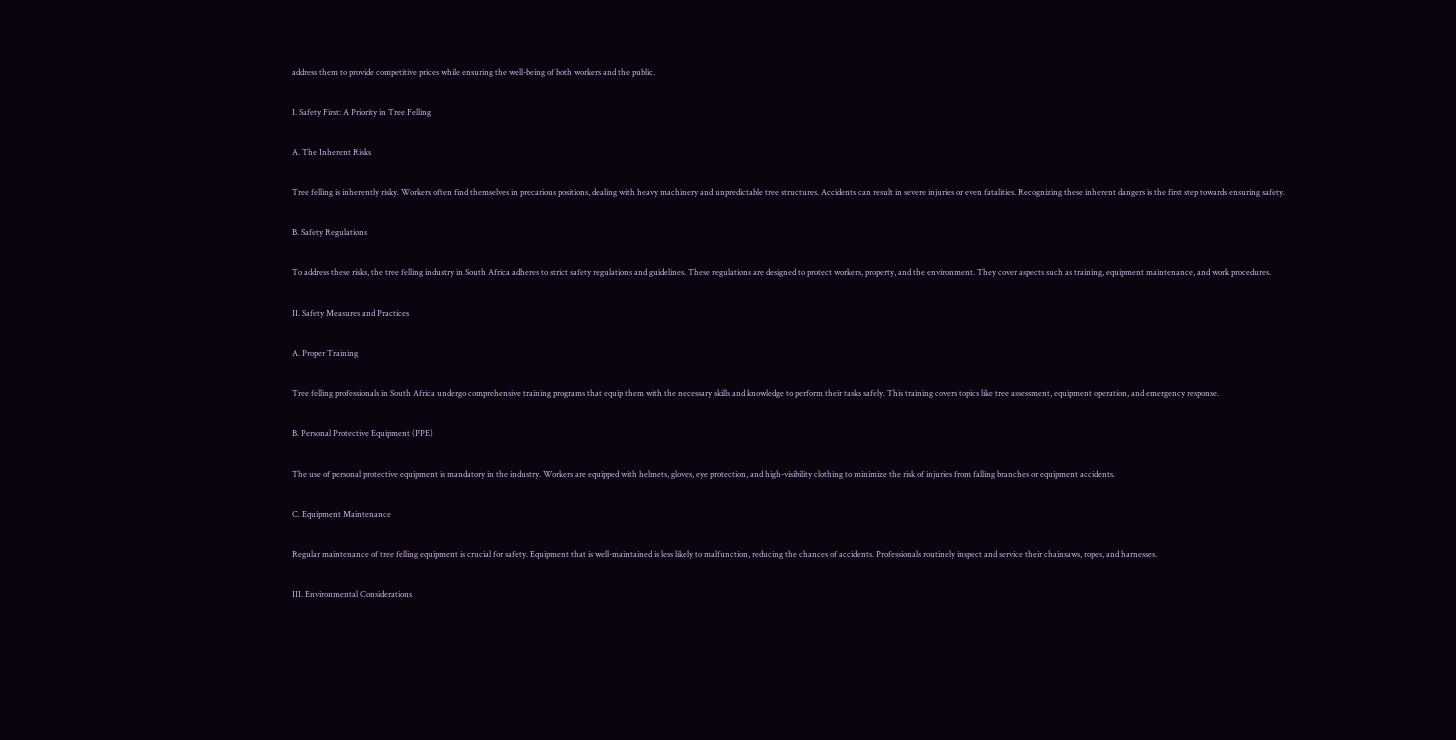address them to provide competitive prices while ensuring the well-being of both workers and the public.

I. Safety First: A Priority in Tree Felling

A. The Inherent Risks

Tree felling is inherently risky. Workers often find themselves in precarious positions, dealing with heavy machinery and unpredictable tree structures. Accidents can result in severe injuries or even fatalities. Recognizing these inherent dangers is the first step towards ensuring safety.

B. Safety Regulations

To address these risks, the tree felling industry in South Africa adheres to strict safety regulations and guidelines. These regulations are designed to protect workers, property, and the environment. They cover aspects such as training, equipment maintenance, and work procedures.

II. Safety Measures and Practices

A. Proper Training

Tree felling professionals in South Africa undergo comprehensive training programs that equip them with the necessary skills and knowledge to perform their tasks safely. This training covers topics like tree assessment, equipment operation, and emergency response.

B. Personal Protective Equipment (PPE)

The use of personal protective equipment is mandatory in the industry. Workers are equipped with helmets, gloves, eye protection, and high-visibility clothing to minimize the risk of injuries from falling branches or equipment accidents.

C. Equipment Maintenance

Regular maintenance of tree felling equipment is crucial for safety. Equipment that is well-maintained is less likely to malfunction, reducing the chances of accidents. Professionals routinely inspect and service their chainsaws, ropes, and harnesses.

III. Environmental Considerations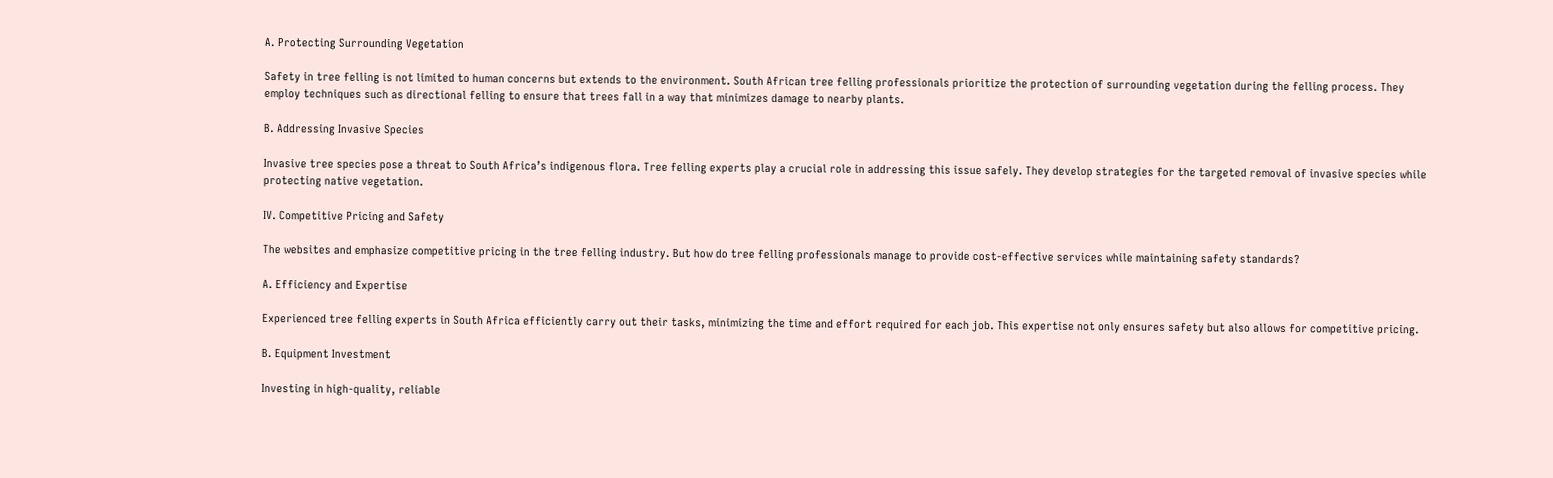A. Protecting Surrounding Vegetation

Safety in tree felling is not limited to human concerns but extends to the environment. South African tree felling professionals prioritize the protection of surrounding vegetation during the felling process. They employ techniques such as directional felling to ensure that trees fall in a way that minimizes damage to nearby plants.

B. Addressing Invasive Species

Invasive tree species pose a threat to South Africa’s indigenous flora. Tree felling experts play a crucial role in addressing this issue safely. They develop strategies for the targeted removal of invasive species while protecting native vegetation.

IV. Competitive Pricing and Safety

The websites and emphasize competitive pricing in the tree felling industry. But how do tree felling professionals manage to provide cost-effective services while maintaining safety standards?

A. Efficiency and Expertise

Experienced tree felling experts in South Africa efficiently carry out their tasks, minimizing the time and effort required for each job. This expertise not only ensures safety but also allows for competitive pricing.

B. Equipment Investment

Investing in high-quality, reliable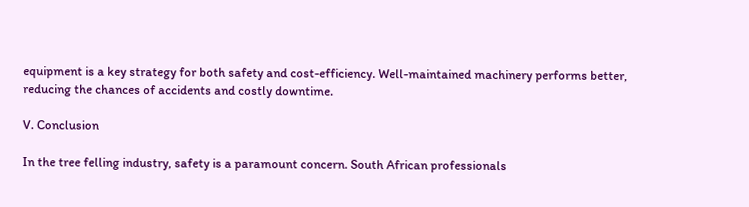equipment is a key strategy for both safety and cost-efficiency. Well-maintained machinery performs better, reducing the chances of accidents and costly downtime.

V. Conclusion

In the tree felling industry, safety is a paramount concern. South African professionals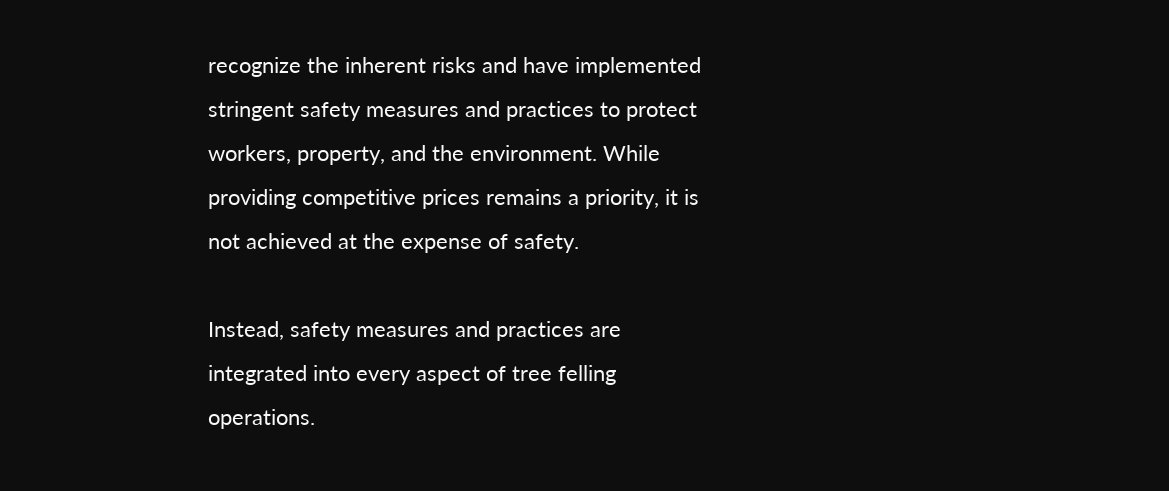recognize the inherent risks and have implemented stringent safety measures and practices to protect workers, property, and the environment. While providing competitive prices remains a priority, it is not achieved at the expense of safety.

Instead, safety measures and practices are integrated into every aspect of tree felling operations.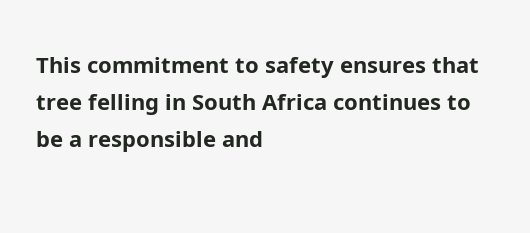This commitment to safety ensures that tree felling in South Africa continues to be a responsible and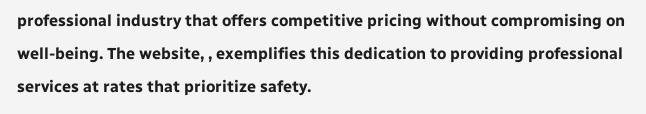professional industry that offers competitive pricing without compromising on well-being. The website, , exemplifies this dedication to providing professional services at rates that prioritize safety.